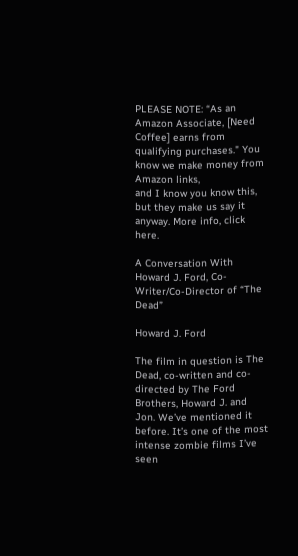PLEASE NOTE: “As an Amazon Associate, [Need Coffee] earns from qualifying purchases." You know we make money from Amazon links,
and I know you know this, but they make us say it anyway. More info, click here.

A Conversation With Howard J. Ford, Co-Writer/Co-Director of “The Dead”

Howard J. Ford

The film in question is The Dead, co-written and co-directed by The Ford Brothers, Howard J. and Jon. We’ve mentioned it before. It’s one of the most intense zombie films I’ve seen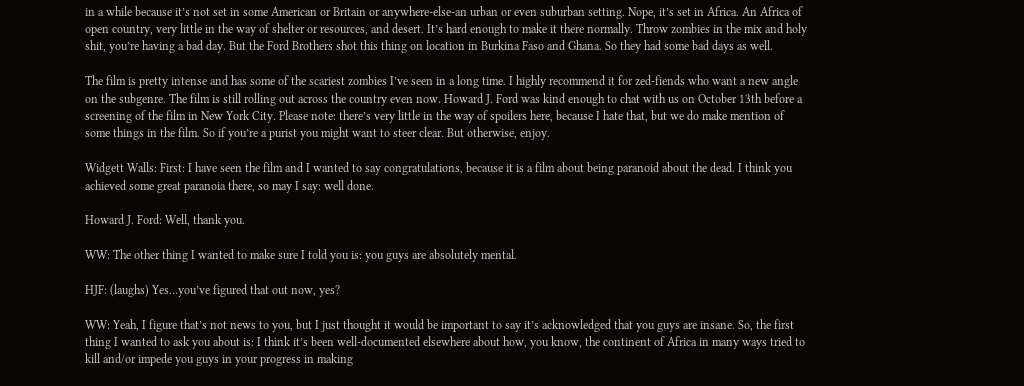in a while because it’s not set in some American or Britain or anywhere-else-an urban or even suburban setting. Nope, it’s set in Africa. An Africa of open country, very little in the way of shelter or resources, and desert. It’s hard enough to make it there normally. Throw zombies in the mix and holy shit, you’re having a bad day. But the Ford Brothers shot this thing on location in Burkina Faso and Ghana. So they had some bad days as well.

The film is pretty intense and has some of the scariest zombies I’ve seen in a long time. I highly recommend it for zed-fiends who want a new angle on the subgenre. The film is still rolling out across the country even now. Howard J. Ford was kind enough to chat with us on October 13th before a screening of the film in New York City. Please note: there’s very little in the way of spoilers here, because I hate that, but we do make mention of some things in the film. So if you’re a purist you might want to steer clear. But otherwise, enjoy.

Widgett Walls: First: I have seen the film and I wanted to say congratulations, because it is a film about being paranoid about the dead. I think you achieved some great paranoia there, so may I say: well done.

Howard J. Ford: Well, thank you.

WW: The other thing I wanted to make sure I told you is: you guys are absolutely mental.

HJF: (laughs) Yes…you’ve figured that out now, yes?

WW: Yeah, I figure that’s not news to you, but I just thought it would be important to say it’s acknowledged that you guys are insane. So, the first thing I wanted to ask you about is: I think it’s been well-documented elsewhere about how, you know, the continent of Africa in many ways tried to kill and/or impede you guys in your progress in making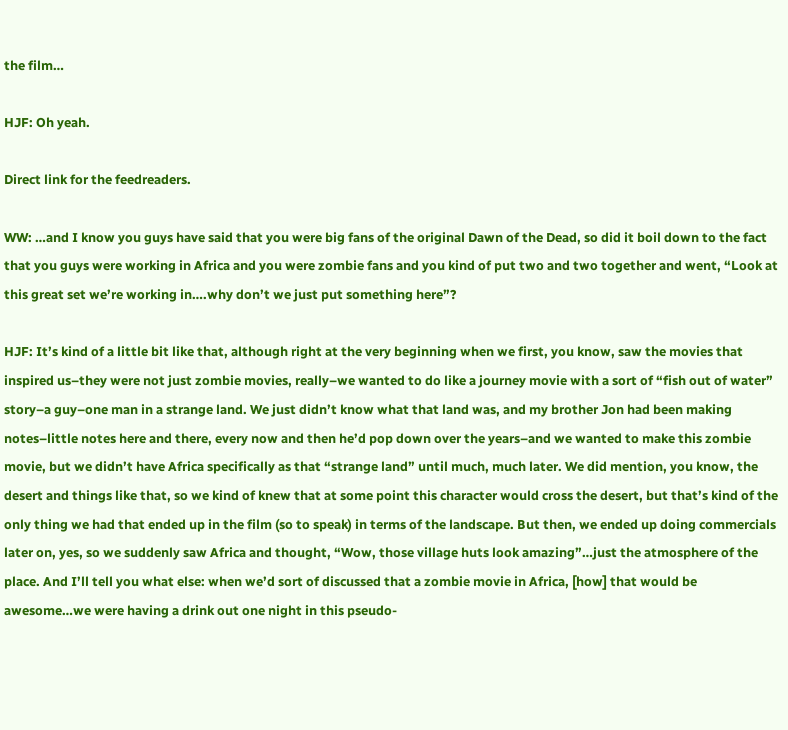the film…

HJF: Oh yeah.

Direct link for the feedreaders.

WW: …and I know you guys have said that you were big fans of the original Dawn of the Dead, so did it boil down to the fact that you guys were working in Africa and you were zombie fans and you kind of put two and two together and went, “Look at this great set we’re working in….why don’t we just put something here”?

HJF: It’s kind of a little bit like that, although right at the very beginning when we first, you know, saw the movies that inspired us–they were not just zombie movies, really–we wanted to do like a journey movie with a sort of “fish out of water” story–a guy–one man in a strange land. We just didn’t know what that land was, and my brother Jon had been making notes–little notes here and there, every now and then he’d pop down over the years–and we wanted to make this zombie movie, but we didn’t have Africa specifically as that “strange land” until much, much later. We did mention, you know, the desert and things like that, so we kind of knew that at some point this character would cross the desert, but that’s kind of the only thing we had that ended up in the film (so to speak) in terms of the landscape. But then, we ended up doing commercials later on, yes, so we suddenly saw Africa and thought, “Wow, those village huts look amazing”…just the atmosphere of the place. And I’ll tell you what else: when we’d sort of discussed that a zombie movie in Africa, [how] that would be awesome…we were having a drink out one night in this pseudo-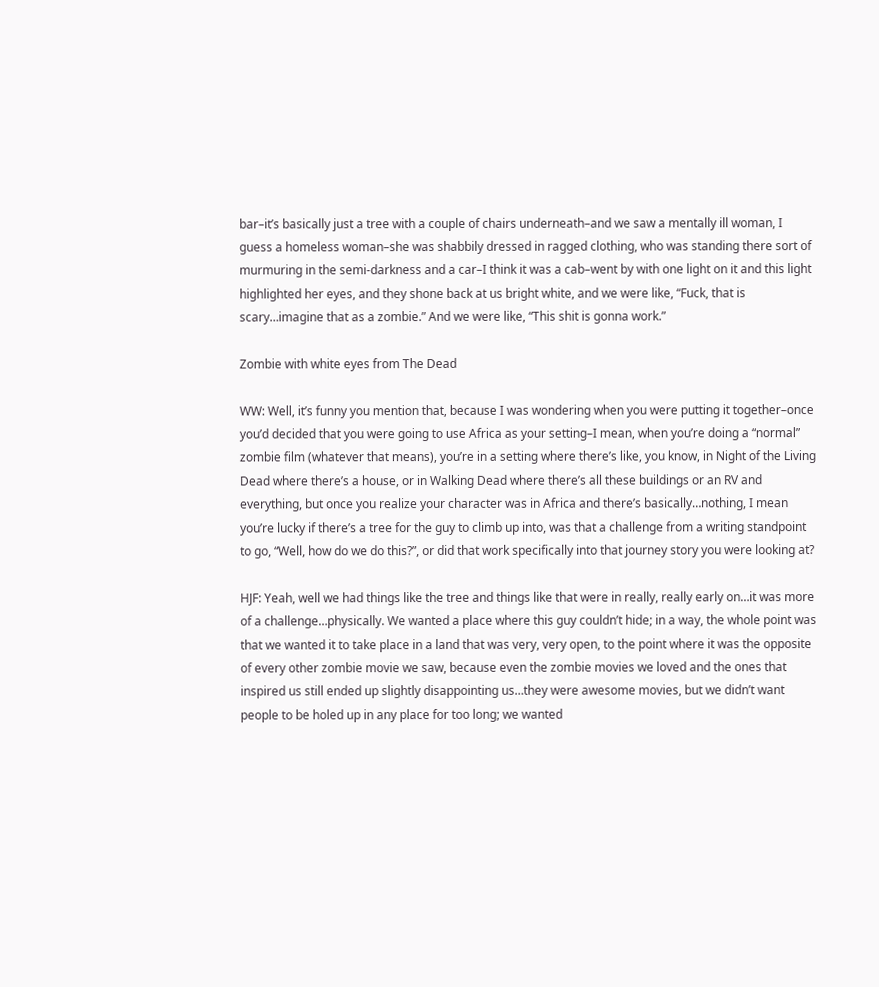bar–it’s basically just a tree with a couple of chairs underneath–and we saw a mentally ill woman, I guess a homeless woman–she was shabbily dressed in ragged clothing, who was standing there sort of murmuring in the semi-darkness and a car–I think it was a cab–went by with one light on it and this light highlighted her eyes, and they shone back at us bright white, and we were like, “Fuck, that is scary…imagine that as a zombie.” And we were like, “This shit is gonna work.”

Zombie with white eyes from The Dead

WW: Well, it’s funny you mention that, because I was wondering when you were putting it together–once you’d decided that you were going to use Africa as your setting–I mean, when you’re doing a “normal” zombie film (whatever that means), you’re in a setting where there’s like, you know, in Night of the Living Dead where there’s a house, or in Walking Dead where there’s all these buildings or an RV and everything, but once you realize your character was in Africa and there’s basically…nothing, I mean you’re lucky if there’s a tree for the guy to climb up into, was that a challenge from a writing standpoint to go, “Well, how do we do this?”, or did that work specifically into that journey story you were looking at?

HJF: Yeah, well we had things like the tree and things like that were in really, really early on…it was more of a challenge…physically. We wanted a place where this guy couldn’t hide; in a way, the whole point was that we wanted it to take place in a land that was very, very open, to the point where it was the opposite of every other zombie movie we saw, because even the zombie movies we loved and the ones that inspired us still ended up slightly disappointing us…they were awesome movies, but we didn’t want people to be holed up in any place for too long; we wanted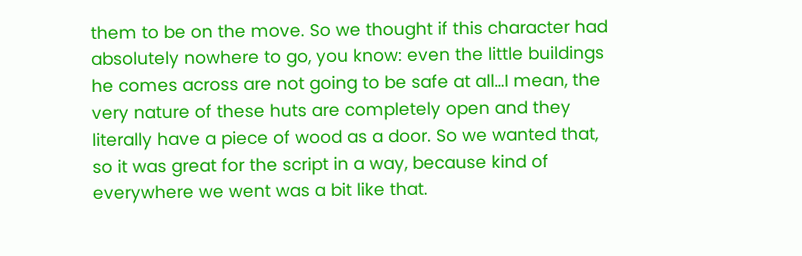them to be on the move. So we thought if this character had absolutely nowhere to go, you know: even the little buildings he comes across are not going to be safe at all…I mean, the very nature of these huts are completely open and they literally have a piece of wood as a door. So we wanted that, so it was great for the script in a way, because kind of everywhere we went was a bit like that.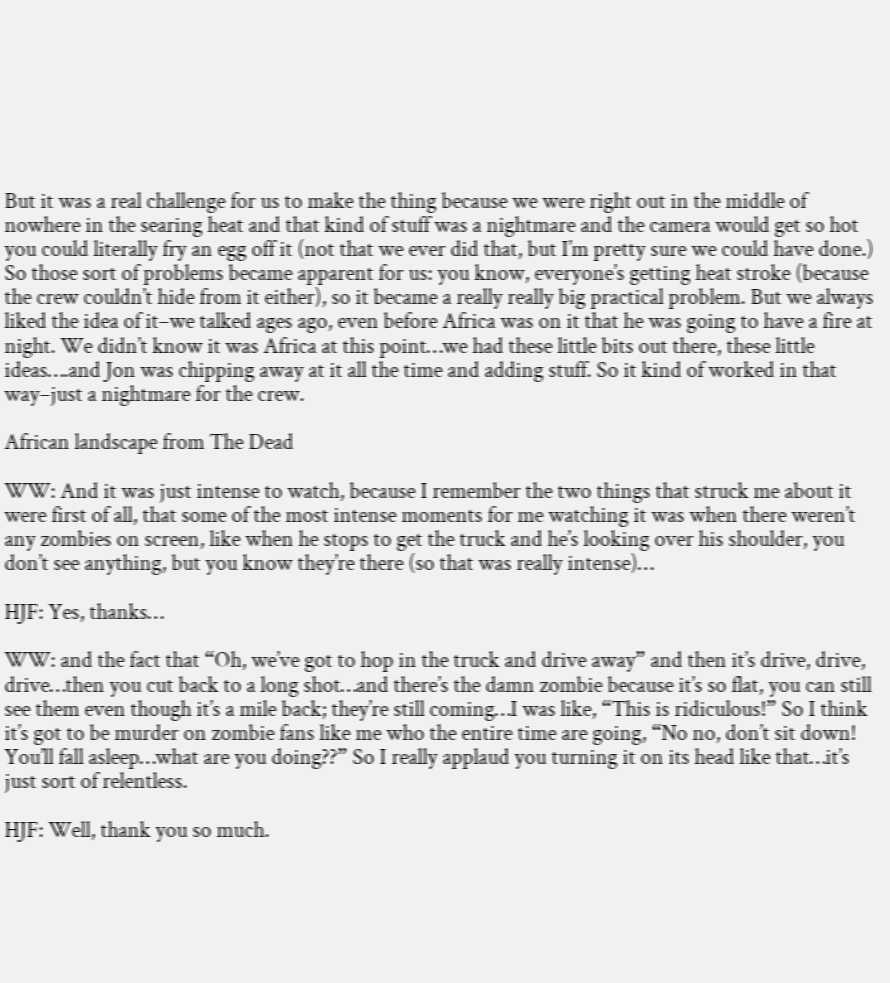But it was a real challenge for us to make the thing because we were right out in the middle of nowhere in the searing heat and that kind of stuff was a nightmare and the camera would get so hot you could literally fry an egg off it (not that we ever did that, but I’m pretty sure we could have done.) So those sort of problems became apparent for us: you know, everyone’s getting heat stroke (because the crew couldn’t hide from it either), so it became a really really big practical problem. But we always liked the idea of it–we talked ages ago, even before Africa was on it that he was going to have a fire at night. We didn’t know it was Africa at this point…we had these little bits out there, these little ideas….and Jon was chipping away at it all the time and adding stuff. So it kind of worked in that way–just a nightmare for the crew.

African landscape from The Dead

WW: And it was just intense to watch, because I remember the two things that struck me about it were first of all, that some of the most intense moments for me watching it was when there weren’t any zombies on screen, like when he stops to get the truck and he’s looking over his shoulder, you don’t see anything, but you know they’re there (so that was really intense)…

HJF: Yes, thanks…

WW: and the fact that “Oh, we’ve got to hop in the truck and drive away” and then it’s drive, drive, drive…then you cut back to a long shot…and there’s the damn zombie because it’s so flat, you can still see them even though it’s a mile back; they’re still coming…I was like, “This is ridiculous!” So I think it’s got to be murder on zombie fans like me who the entire time are going, “No no, don’t sit down! You’ll fall asleep…what are you doing??” So I really applaud you turning it on its head like that…it’s just sort of relentless.

HJF: Well, thank you so much.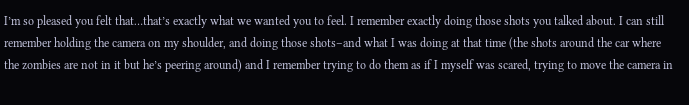I’m so pleased you felt that…that’s exactly what we wanted you to feel. I remember exactly doing those shots you talked about. I can still remember holding the camera on my shoulder, and doing those shots–and what I was doing at that time (the shots around the car where the zombies are not in it but he’s peering around) and I remember trying to do them as if I myself was scared, trying to move the camera in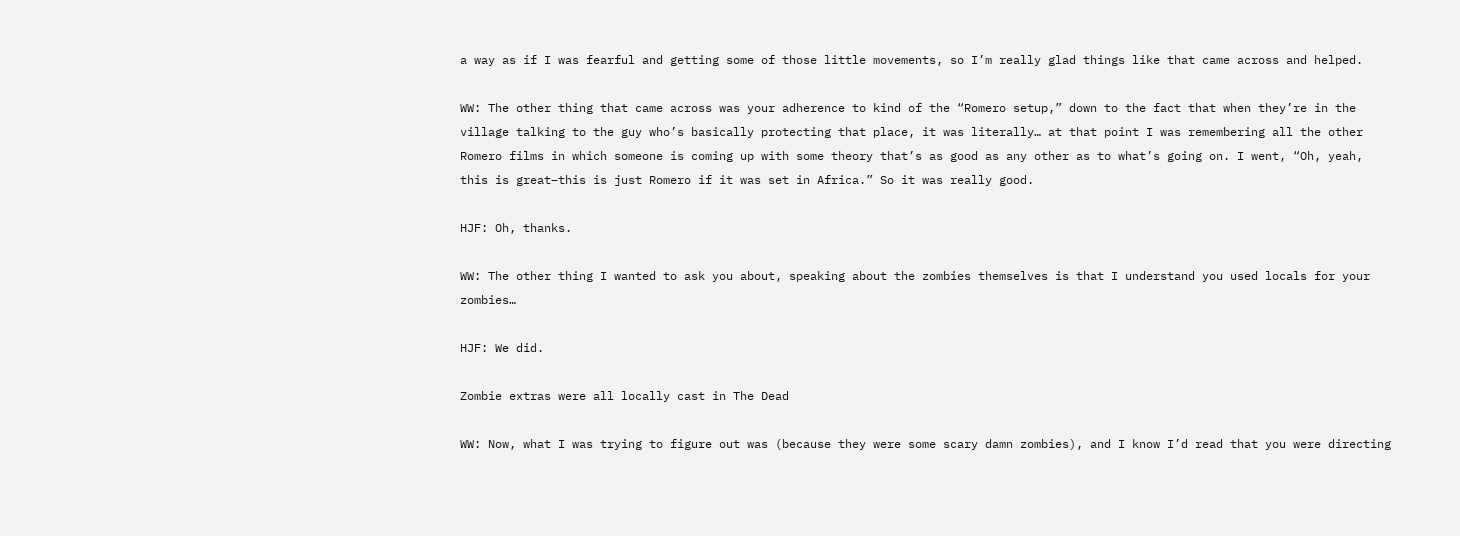a way as if I was fearful and getting some of those little movements, so I’m really glad things like that came across and helped.

WW: The other thing that came across was your adherence to kind of the “Romero setup,” down to the fact that when they’re in the village talking to the guy who’s basically protecting that place, it was literally… at that point I was remembering all the other Romero films in which someone is coming up with some theory that’s as good as any other as to what’s going on. I went, “Oh, yeah, this is great–this is just Romero if it was set in Africa.” So it was really good.

HJF: Oh, thanks.

WW: The other thing I wanted to ask you about, speaking about the zombies themselves is that I understand you used locals for your zombies…

HJF: We did.

Zombie extras were all locally cast in The Dead

WW: Now, what I was trying to figure out was (because they were some scary damn zombies), and I know I’d read that you were directing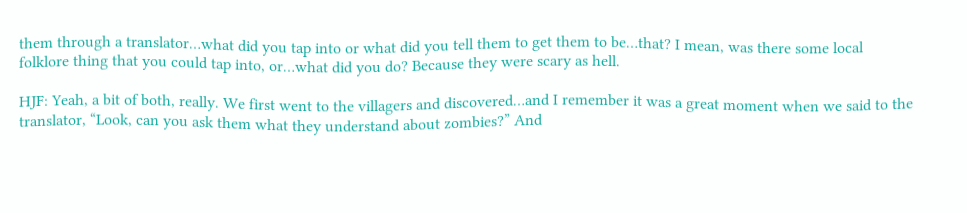them through a translator…what did you tap into or what did you tell them to get them to be…that? I mean, was there some local folklore thing that you could tap into, or…what did you do? Because they were scary as hell.

HJF: Yeah, a bit of both, really. We first went to the villagers and discovered…and I remember it was a great moment when we said to the translator, “Look, can you ask them what they understand about zombies?” And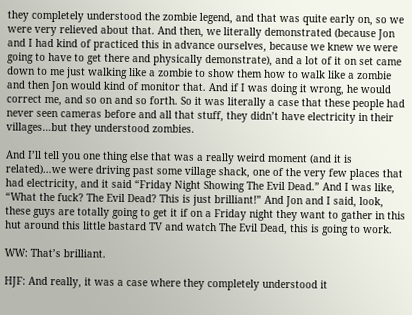they completely understood the zombie legend, and that was quite early on, so we were very relieved about that. And then, we literally demonstrated (because Jon and I had kind of practiced this in advance ourselves, because we knew we were going to have to get there and physically demonstrate), and a lot of it on set came down to me just walking like a zombie to show them how to walk like a zombie and then Jon would kind of monitor that. And if I was doing it wrong, he would correct me, and so on and so forth. So it was literally a case that these people had never seen cameras before and all that stuff, they didn’t have electricity in their villages…but they understood zombies.

And I’ll tell you one thing else that was a really weird moment (and it is related)…we were driving past some village shack, one of the very few places that had electricity, and it said “Friday Night Showing The Evil Dead.” And I was like, “What the fuck? The Evil Dead? This is just brilliant!” And Jon and I said, look, these guys are totally going to get it if on a Friday night they want to gather in this hut around this little bastard TV and watch The Evil Dead, this is going to work.

WW: That’s brilliant.

HJF: And really, it was a case where they completely understood it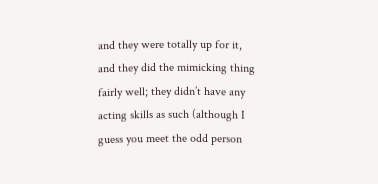and they were totally up for it, and they did the mimicking thing fairly well; they didn’t have any acting skills as such (although I guess you meet the odd person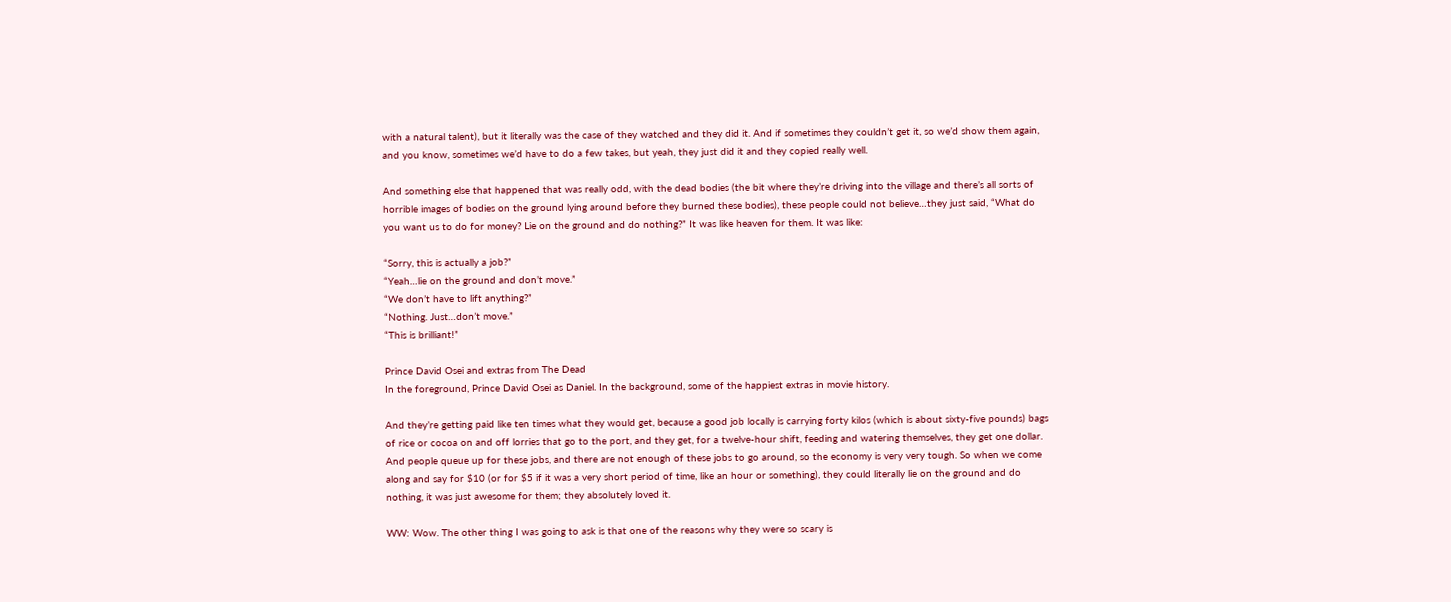with a natural talent), but it literally was the case of they watched and they did it. And if sometimes they couldn’t get it, so we’d show them again, and you know, sometimes we’d have to do a few takes, but yeah, they just did it and they copied really well.

And something else that happened that was really odd, with the dead bodies (the bit where they’re driving into the village and there’s all sorts of horrible images of bodies on the ground lying around before they burned these bodies), these people could not believe…they just said, “What do you want us to do for money? Lie on the ground and do nothing?” It was like heaven for them. It was like:

“Sorry, this is actually a job?”
“Yeah…lie on the ground and don’t move.”
“We don’t have to lift anything?”
“Nothing. Just…don’t move.”
“This is brilliant!”

Prince David Osei and extras from The Dead
In the foreground, Prince David Osei as Daniel. In the background, some of the happiest extras in movie history.

And they’re getting paid like ten times what they would get, because a good job locally is carrying forty kilos (which is about sixty-five pounds) bags of rice or cocoa on and off lorries that go to the port, and they get, for a twelve-hour shift, feeding and watering themselves, they get one dollar. And people queue up for these jobs, and there are not enough of these jobs to go around, so the economy is very very tough. So when we come along and say for $10 (or for $5 if it was a very short period of time, like an hour or something), they could literally lie on the ground and do nothing, it was just awesome for them; they absolutely loved it.

WW: Wow. The other thing I was going to ask is that one of the reasons why they were so scary is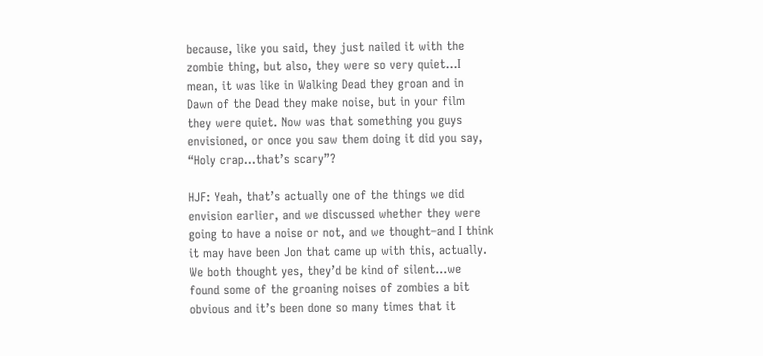because, like you said, they just nailed it with the zombie thing, but also, they were so very quiet…I mean, it was like in Walking Dead they groan and in Dawn of the Dead they make noise, but in your film they were quiet. Now was that something you guys envisioned, or once you saw them doing it did you say, “Holy crap…that’s scary”?

HJF: Yeah, that’s actually one of the things we did envision earlier, and we discussed whether they were going to have a noise or not, and we thought–and I think it may have been Jon that came up with this, actually. We both thought yes, they’d be kind of silent…we found some of the groaning noises of zombies a bit obvious and it’s been done so many times that it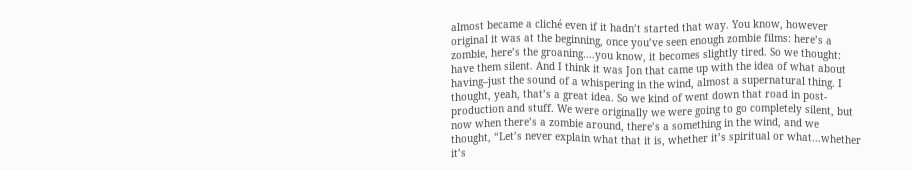almost became a cliché even if it hadn’t started that way. You know, however original it was at the beginning, once you’ve seen enough zombie films: here’s a zombie, here’s the groaning….you know, it becomes slightly tired. So we thought: have them silent. And I think it was Jon that came up with the idea of what about having–just the sound of a whispering in the wind, almost a supernatural thing. I thought, yeah, that’s a great idea. So we kind of went down that road in post-production and stuff. We were originally we were going to go completely silent, but now when there’s a zombie around, there’s a something in the wind, and we thought, “Let’s never explain what that it is, whether it’s spiritual or what…whether it’s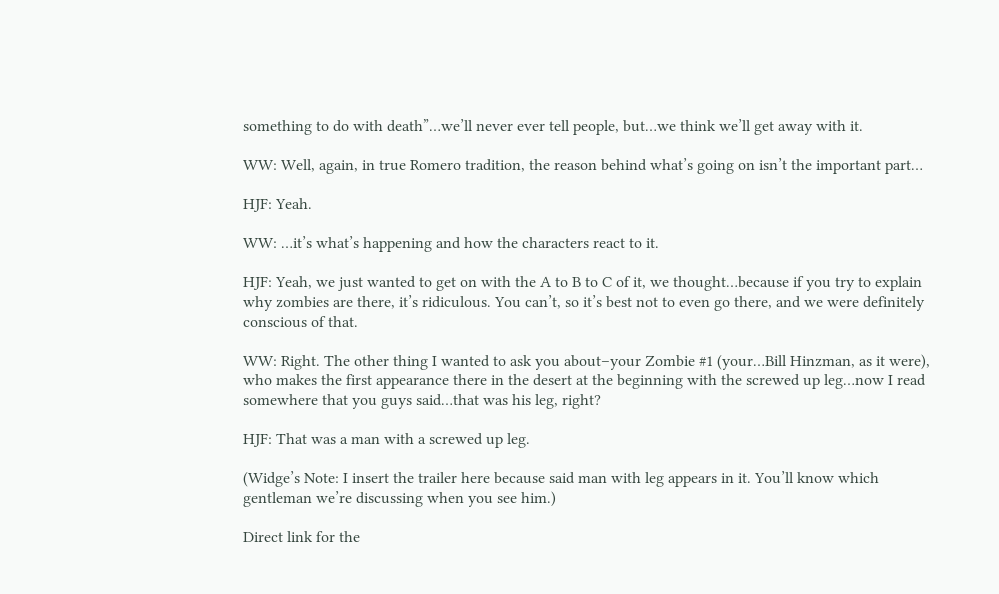something to do with death”…we’ll never ever tell people, but…we think we’ll get away with it.

WW: Well, again, in true Romero tradition, the reason behind what’s going on isn’t the important part…

HJF: Yeah.

WW: …it’s what’s happening and how the characters react to it.

HJF: Yeah, we just wanted to get on with the A to B to C of it, we thought…because if you try to explain why zombies are there, it’s ridiculous. You can’t, so it’s best not to even go there, and we were definitely conscious of that.

WW: Right. The other thing I wanted to ask you about–your Zombie #1 (your…Bill Hinzman, as it were), who makes the first appearance there in the desert at the beginning with the screwed up leg…now I read somewhere that you guys said…that was his leg, right?

HJF: That was a man with a screwed up leg.

(Widge’s Note: I insert the trailer here because said man with leg appears in it. You’ll know which gentleman we’re discussing when you see him.)

Direct link for the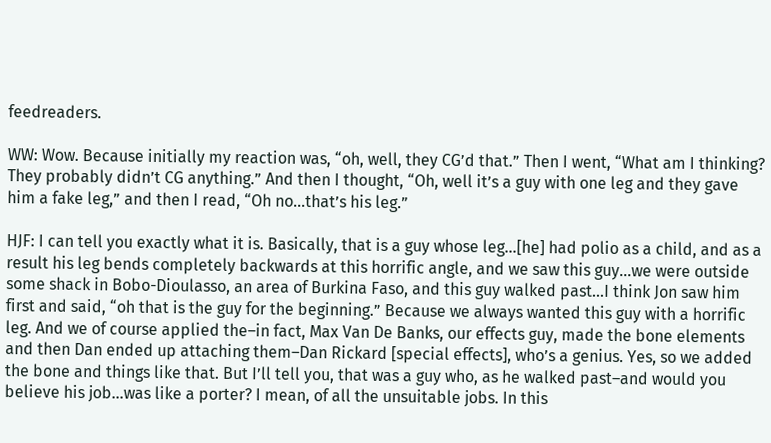feedreaders.

WW: Wow. Because initially my reaction was, “oh, well, they CG’d that.” Then I went, “What am I thinking? They probably didn’t CG anything.” And then I thought, “Oh, well it’s a guy with one leg and they gave him a fake leg,” and then I read, “Oh no…that’s his leg.”

HJF: I can tell you exactly what it is. Basically, that is a guy whose leg…[he] had polio as a child, and as a result his leg bends completely backwards at this horrific angle, and we saw this guy…we were outside some shack in Bobo-Dioulasso, an area of Burkina Faso, and this guy walked past…I think Jon saw him first and said, “oh that is the guy for the beginning.” Because we always wanted this guy with a horrific leg. And we of course applied the–in fact, Max Van De Banks, our effects guy, made the bone elements and then Dan ended up attaching them–Dan Rickard [special effects], who’s a genius. Yes, so we added the bone and things like that. But I’ll tell you, that was a guy who, as he walked past–and would you believe his job…was like a porter? I mean, of all the unsuitable jobs. In this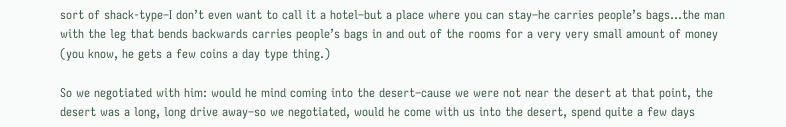sort of shack-type–I don’t even want to call it a hotel–but a place where you can stay–he carries people’s bags…the man with the leg that bends backwards carries people’s bags in and out of the rooms for a very very small amount of money (you know, he gets a few coins a day type thing.)

So we negotiated with him: would he mind coming into the desert–cause we were not near the desert at that point, the desert was a long, long drive away–so we negotiated, would he come with us into the desert, spend quite a few days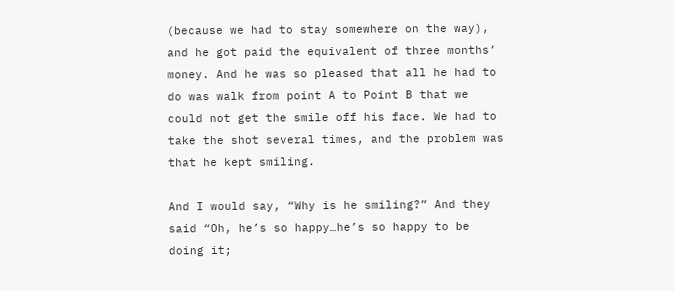(because we had to stay somewhere on the way), and he got paid the equivalent of three months’ money. And he was so pleased that all he had to do was walk from point A to Point B that we could not get the smile off his face. We had to take the shot several times, and the problem was that he kept smiling.

And I would say, “Why is he smiling?” And they said “Oh, he’s so happy…he’s so happy to be doing it;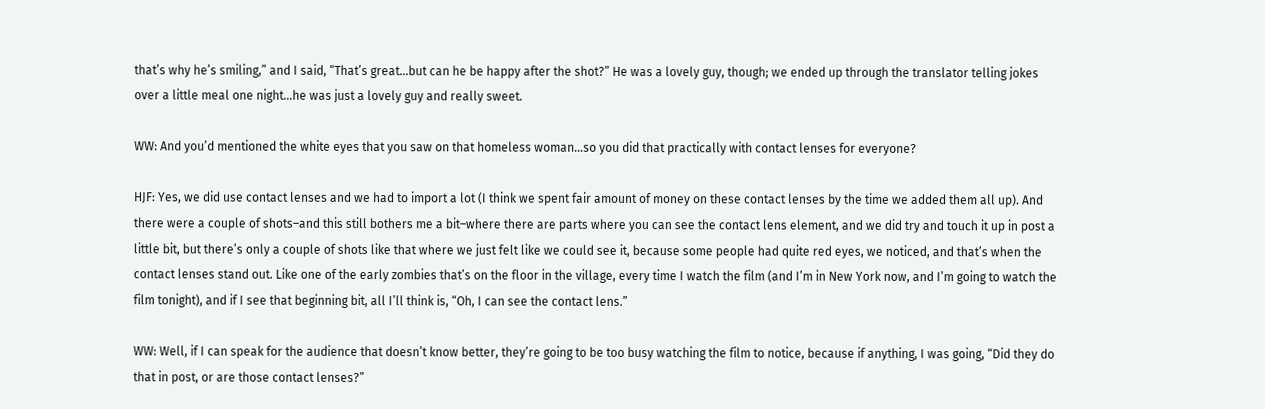that’s why he’s smiling,” and I said, “That’s great…but can he be happy after the shot?” He was a lovely guy, though; we ended up through the translator telling jokes over a little meal one night…he was just a lovely guy and really sweet.

WW: And you’d mentioned the white eyes that you saw on that homeless woman…so you did that practically with contact lenses for everyone?

HJF: Yes, we did use contact lenses and we had to import a lot (I think we spent fair amount of money on these contact lenses by the time we added them all up). And there were a couple of shots–and this still bothers me a bit–where there are parts where you can see the contact lens element, and we did try and touch it up in post a little bit, but there’s only a couple of shots like that where we just felt like we could see it, because some people had quite red eyes, we noticed, and that’s when the contact lenses stand out. Like one of the early zombies that’s on the floor in the village, every time I watch the film (and I’m in New York now, and I’m going to watch the film tonight), and if I see that beginning bit, all I’ll think is, “Oh, I can see the contact lens.”

WW: Well, if I can speak for the audience that doesn’t know better, they’re going to be too busy watching the film to notice, because if anything, I was going, “Did they do that in post, or are those contact lenses?”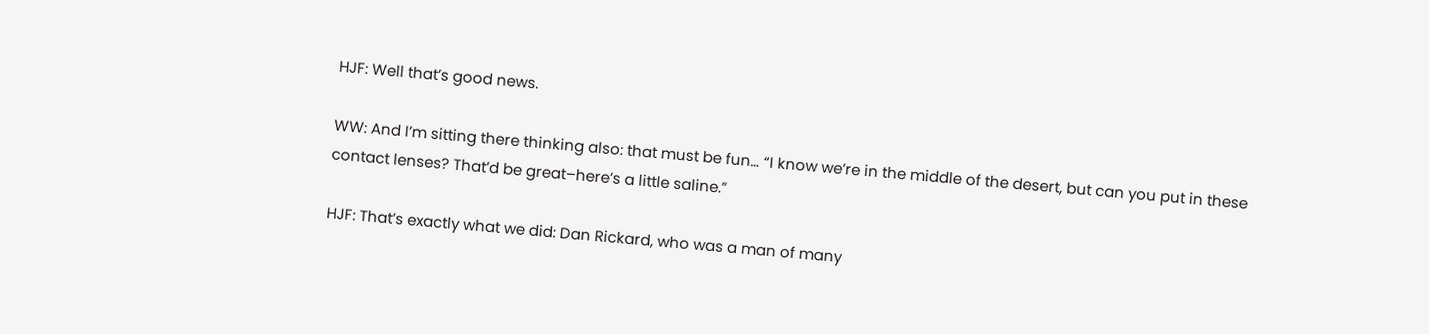HJF: Well that’s good news.

WW: And I’m sitting there thinking also: that must be fun… “I know we’re in the middle of the desert, but can you put in these contact lenses? That’d be great–here’s a little saline.”

HJF: That’s exactly what we did: Dan Rickard, who was a man of many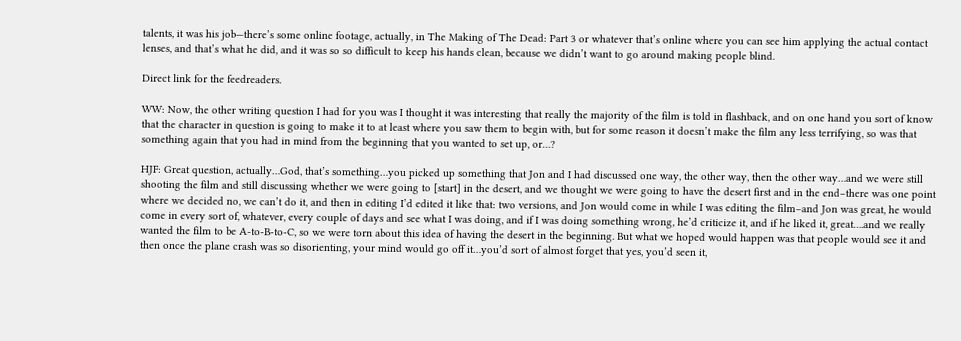talents, it was his job—there’s some online footage, actually, in The Making of The Dead: Part 3 or whatever that’s online where you can see him applying the actual contact lenses, and that’s what he did, and it was so so difficult to keep his hands clean, because we didn’t want to go around making people blind.

Direct link for the feedreaders.

WW: Now, the other writing question I had for you was I thought it was interesting that really the majority of the film is told in flashback, and on one hand you sort of know that the character in question is going to make it to at least where you saw them to begin with, but for some reason it doesn’t make the film any less terrifying, so was that something again that you had in mind from the beginning that you wanted to set up, or…?

HJF: Great question, actually…God, that’s something…you picked up something that Jon and I had discussed one way, the other way, then the other way…and we were still shooting the film and still discussing whether we were going to [start] in the desert, and we thought we were going to have the desert first and in the end–there was one point where we decided no, we can’t do it, and then in editing I’d edited it like that: two versions, and Jon would come in while I was editing the film–and Jon was great, he would come in every sort of, whatever, every couple of days and see what I was doing, and if I was doing something wrong, he’d criticize it, and if he liked it, great….and we really wanted the film to be A-to-B-to-C, so we were torn about this idea of having the desert in the beginning. But what we hoped would happen was that people would see it and then once the plane crash was so disorienting, your mind would go off it…you’d sort of almost forget that yes, you’d seen it,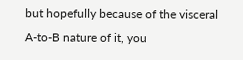but hopefully because of the visceral A-to-B nature of it, you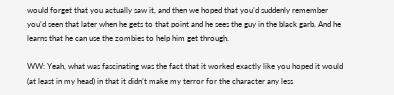would forget that you actually saw it, and then we hoped that you’d suddenly remember you’d seen that later when he gets to that point and he sees the guy in the black garb. And he learns that he can use the zombies to help him get through.

WW: Yeah, what was fascinating was the fact that it worked exactly like you hoped it would (at least in my head) in that it didn’t make my terror for the character any less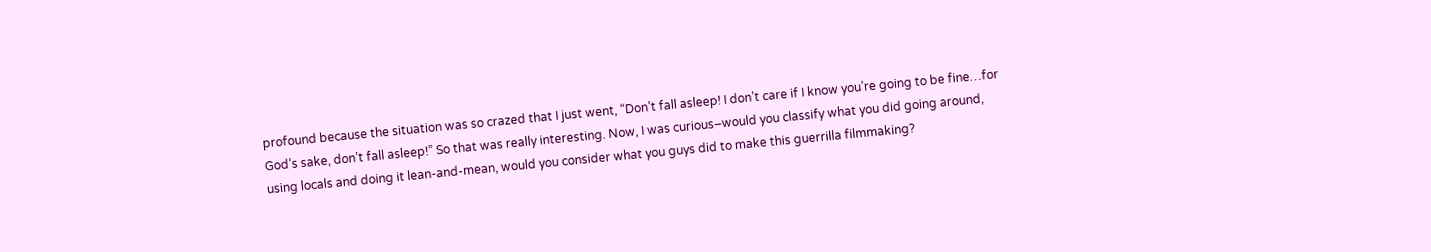profound because the situation was so crazed that I just went, “Don’t fall asleep! I don’t care if I know you’re going to be fine…for God’s sake, don’t fall asleep!” So that was really interesting. Now, I was curious–would you classify what you did going around, using locals and doing it lean-and-mean, would you consider what you guys did to make this guerrilla filmmaking?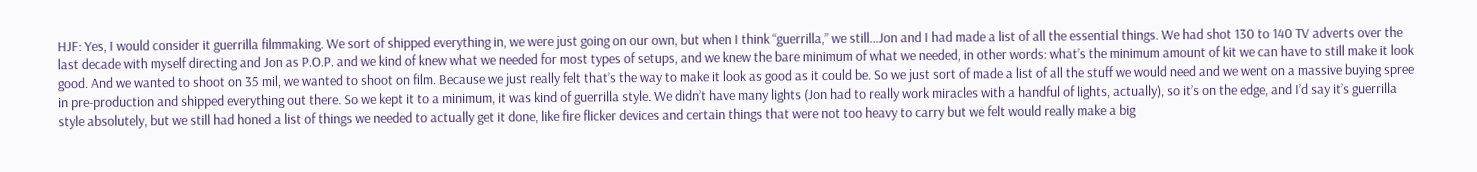HJF: Yes, I would consider it guerrilla filmmaking. We sort of shipped everything in, we were just going on our own, but when I think “guerrilla,” we still…Jon and I had made a list of all the essential things. We had shot 130 to 140 TV adverts over the last decade with myself directing and Jon as P.O.P. and we kind of knew what we needed for most types of setups, and we knew the bare minimum of what we needed, in other words: what’s the minimum amount of kit we can have to still make it look good. And we wanted to shoot on 35 mil, we wanted to shoot on film. Because we just really felt that’s the way to make it look as good as it could be. So we just sort of made a list of all the stuff we would need and we went on a massive buying spree in pre-production and shipped everything out there. So we kept it to a minimum, it was kind of guerrilla style. We didn’t have many lights (Jon had to really work miracles with a handful of lights, actually), so it’s on the edge, and I’d say it’s guerrilla style absolutely, but we still had honed a list of things we needed to actually get it done, like fire flicker devices and certain things that were not too heavy to carry but we felt would really make a big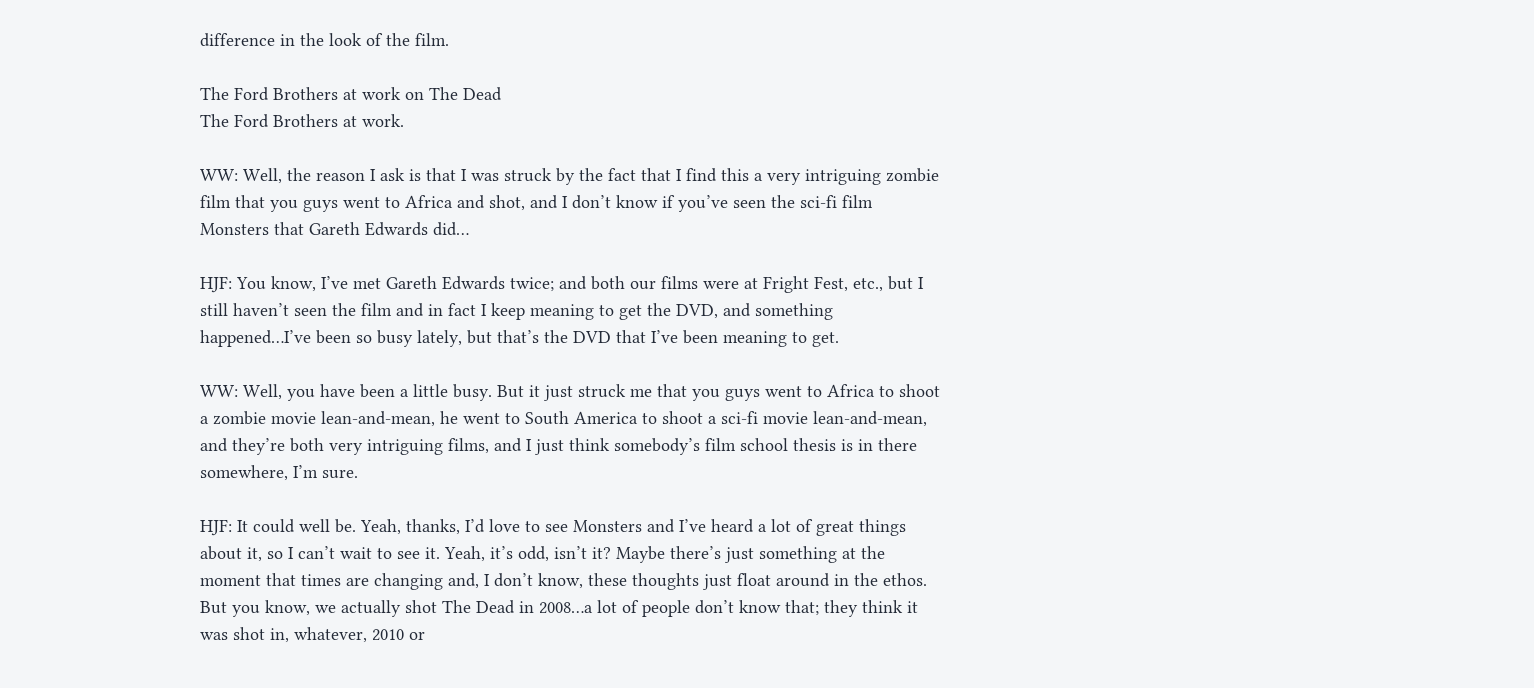difference in the look of the film.

The Ford Brothers at work on The Dead
The Ford Brothers at work.

WW: Well, the reason I ask is that I was struck by the fact that I find this a very intriguing zombie film that you guys went to Africa and shot, and I don’t know if you’ve seen the sci-fi film Monsters that Gareth Edwards did…

HJF: You know, I’ve met Gareth Edwards twice; and both our films were at Fright Fest, etc., but I still haven’t seen the film and in fact I keep meaning to get the DVD, and something happened…I’ve been so busy lately, but that’s the DVD that I’ve been meaning to get.

WW: Well, you have been a little busy. But it just struck me that you guys went to Africa to shoot a zombie movie lean-and-mean, he went to South America to shoot a sci-fi movie lean-and-mean, and they’re both very intriguing films, and I just think somebody’s film school thesis is in there somewhere, I’m sure.

HJF: It could well be. Yeah, thanks, I’d love to see Monsters and I’ve heard a lot of great things about it, so I can’t wait to see it. Yeah, it’s odd, isn’t it? Maybe there’s just something at the moment that times are changing and, I don’t know, these thoughts just float around in the ethos. But you know, we actually shot The Dead in 2008…a lot of people don’t know that; they think it was shot in, whatever, 2010 or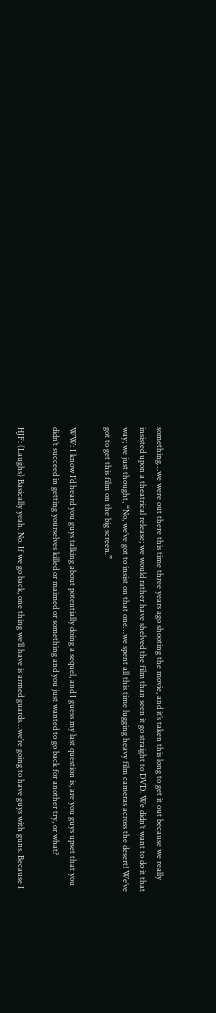something…we were out there this time three years ago shooting the movie, and it’s taken this long to get it out because we really insisted upon a theatrical release; we would rather have shelved the film than seen it go straight to DVD. We didn’t want to do it that way; we just thought, “No, we’ve got to insist on that one…we spent all this time lugging heavy film cameras across the desert! We’ve got to get this film on the big screen.”

WW: I know I’d heard you guys talking about potentially doing a sequel, and I guess my last question is, are you guys upset that you didn’t succeed in getting yourselves killed or maimed or something and you just wanted to go back for another try, or what?

HJF: (Laughs) Basically yeah. No. If we go back, one thing we’ll have is armed guards…we’re going to have guys with guns. Because I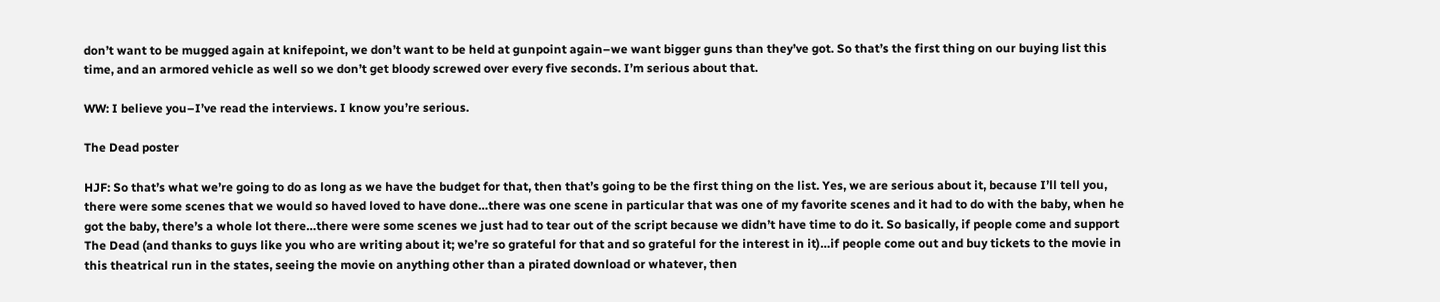don’t want to be mugged again at knifepoint, we don’t want to be held at gunpoint again–we want bigger guns than they’ve got. So that’s the first thing on our buying list this time, and an armored vehicle as well so we don’t get bloody screwed over every five seconds. I’m serious about that.

WW: I believe you–I’ve read the interviews. I know you’re serious.

The Dead poster

HJF: So that’s what we’re going to do as long as we have the budget for that, then that’s going to be the first thing on the list. Yes, we are serious about it, because I’ll tell you, there were some scenes that we would so haved loved to have done…there was one scene in particular that was one of my favorite scenes and it had to do with the baby, when he got the baby, there’s a whole lot there…there were some scenes we just had to tear out of the script because we didn’t have time to do it. So basically, if people come and support The Dead (and thanks to guys like you who are writing about it; we’re so grateful for that and so grateful for the interest in it)…if people come out and buy tickets to the movie in this theatrical run in the states, seeing the movie on anything other than a pirated download or whatever, then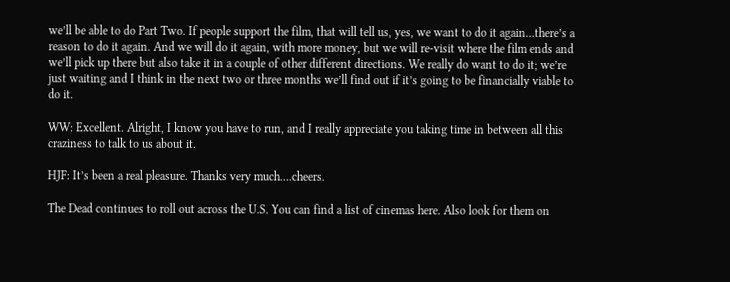we’ll be able to do Part Two. If people support the film, that will tell us, yes, we want to do it again…there’s a reason to do it again. And we will do it again, with more money, but we will re-visit where the film ends and we’ll pick up there but also take it in a couple of other different directions. We really do want to do it; we’re just waiting and I think in the next two or three months we’ll find out if it’s going to be financially viable to do it.

WW: Excellent. Alright, I know you have to run, and I really appreciate you taking time in between all this craziness to talk to us about it.

HJF: It’s been a real pleasure. Thanks very much….cheers.

The Dead continues to roll out across the U.S. You can find a list of cinemas here. Also look for them on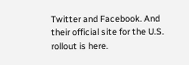Twitter and Facebook. And their official site for the U.S. rollout is here.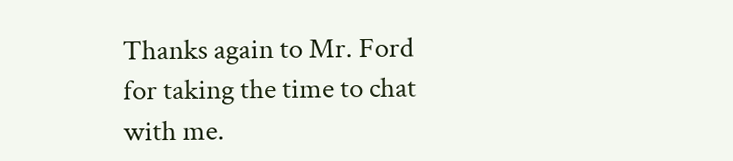Thanks again to Mr. Ford for taking the time to chat with me.